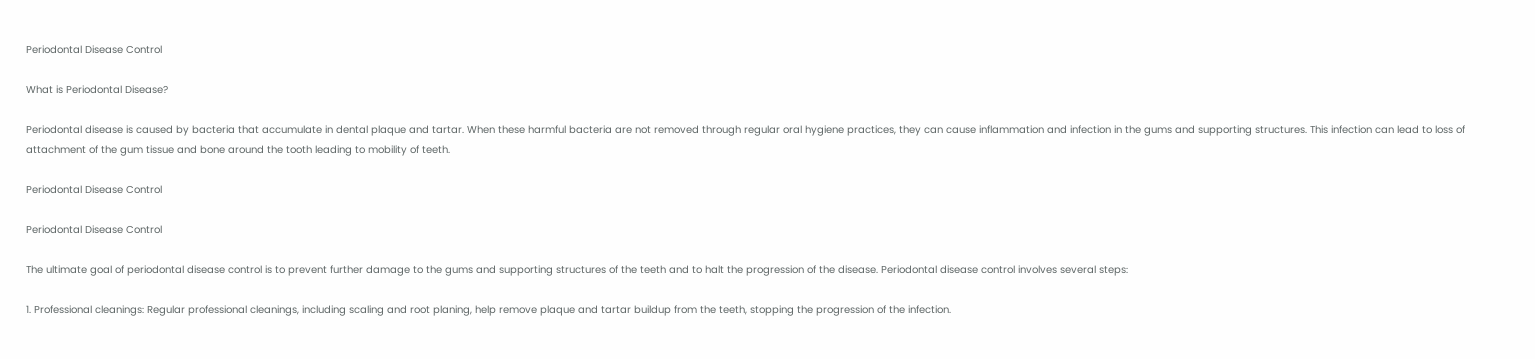Periodontal Disease Control

What is Periodontal Disease?

Periodontal disease is caused by bacteria that accumulate in dental plaque and tartar. When these harmful bacteria are not removed through regular oral hygiene practices, they can cause inflammation and infection in the gums and supporting structures. This infection can lead to loss of attachment of the gum tissue and bone around the tooth leading to mobility of teeth.

Periodontal Disease Control

Periodontal Disease Control

The ultimate goal of periodontal disease control is to prevent further damage to the gums and supporting structures of the teeth and to halt the progression of the disease. Periodontal disease control involves several steps:

1. Professional cleanings: Regular professional cleanings, including scaling and root planing, help remove plaque and tartar buildup from the teeth, stopping the progression of the infection.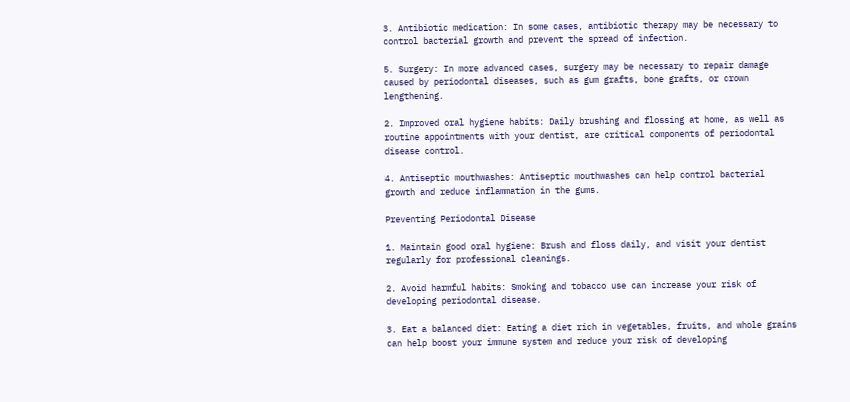3. Antibiotic medication: In some cases, antibiotic therapy may be necessary to control bacterial growth and prevent the spread of infection.

5. Surgery: In more advanced cases, surgery may be necessary to repair damage caused by periodontal diseases, such as gum grafts, bone grafts, or crown lengthening.

2. Improved oral hygiene habits: Daily brushing and flossing at home, as well as routine appointments with your dentist, are critical components of periodontal disease control.

4. Antiseptic mouthwashes: Antiseptic mouthwashes can help control bacterial growth and reduce inflammation in the gums.

Preventing Periodontal Disease

1. Maintain good oral hygiene: Brush and floss daily, and visit your dentist regularly for professional cleanings.

2. Avoid harmful habits: Smoking and tobacco use can increase your risk of developing periodontal disease.

3. Eat a balanced diet: Eating a diet rich in vegetables, fruits, and whole grains can help boost your immune system and reduce your risk of developing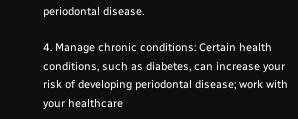periodontal disease.

4. Manage chronic conditions: Certain health conditions, such as diabetes, can increase your risk of developing periodontal disease; work with your healthcare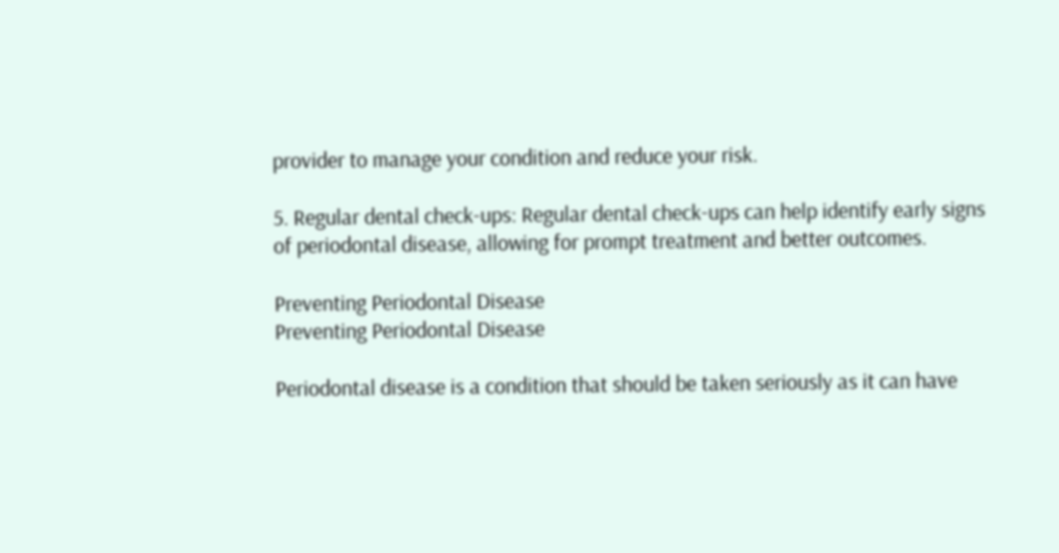provider to manage your condition and reduce your risk.

5. Regular dental check-ups: Regular dental check-ups can help identify early signs of periodontal disease, allowing for prompt treatment and better outcomes.

Preventing Periodontal Disease
Preventing Periodontal Disease

Periodontal disease is a condition that should be taken seriously as it can have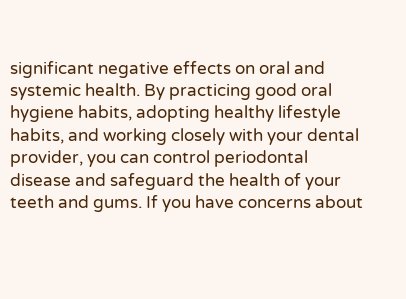significant negative effects on oral and systemic health. By practicing good oral hygiene habits, adopting healthy lifestyle habits, and working closely with your dental provider, you can control periodontal disease and safeguard the health of your teeth and gums. If you have concerns about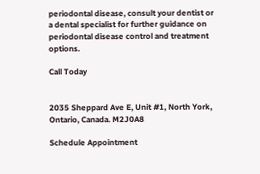periodontal disease, consult your dentist or a dental specialist for further guidance on periodontal disease control and treatment options.

Call Today


2035 Sheppard Ave E, Unit #1, North York, Ontario, Canada. M2J0A8

Schedule Appointment